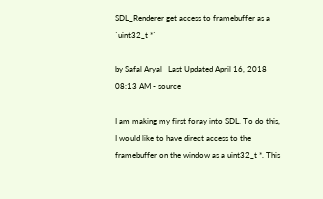SDL_Renderer get access to framebuffer as a `uint32_t *`

by Safal Aryal   Last Updated April 16, 2018 08:13 AM - source

I am making my first foray into SDL. To do this, I would like to have direct access to the framebuffer on the window as a uint32_t *. This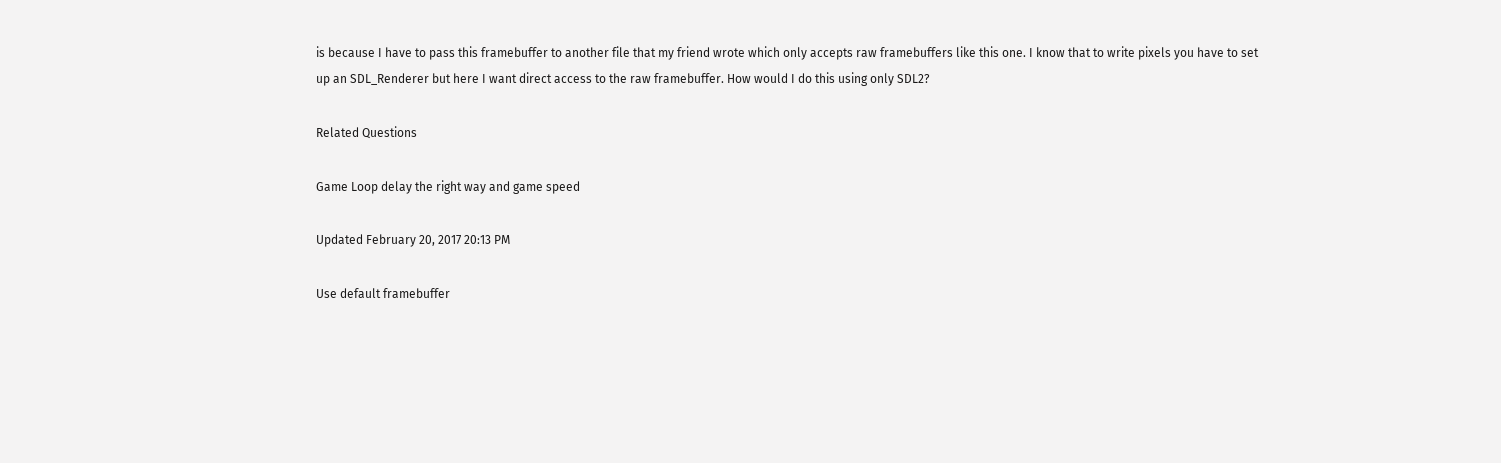is because I have to pass this framebuffer to another file that my friend wrote which only accepts raw framebuffers like this one. I know that to write pixels you have to set up an SDL_Renderer but here I want direct access to the raw framebuffer. How would I do this using only SDL2?

Related Questions

Game Loop delay the right way and game speed

Updated February 20, 2017 20:13 PM

Use default framebuffer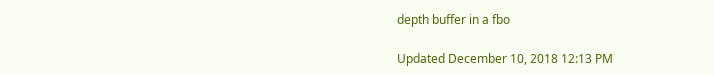depth buffer in a fbo

Updated December 10, 2018 12:13 PM